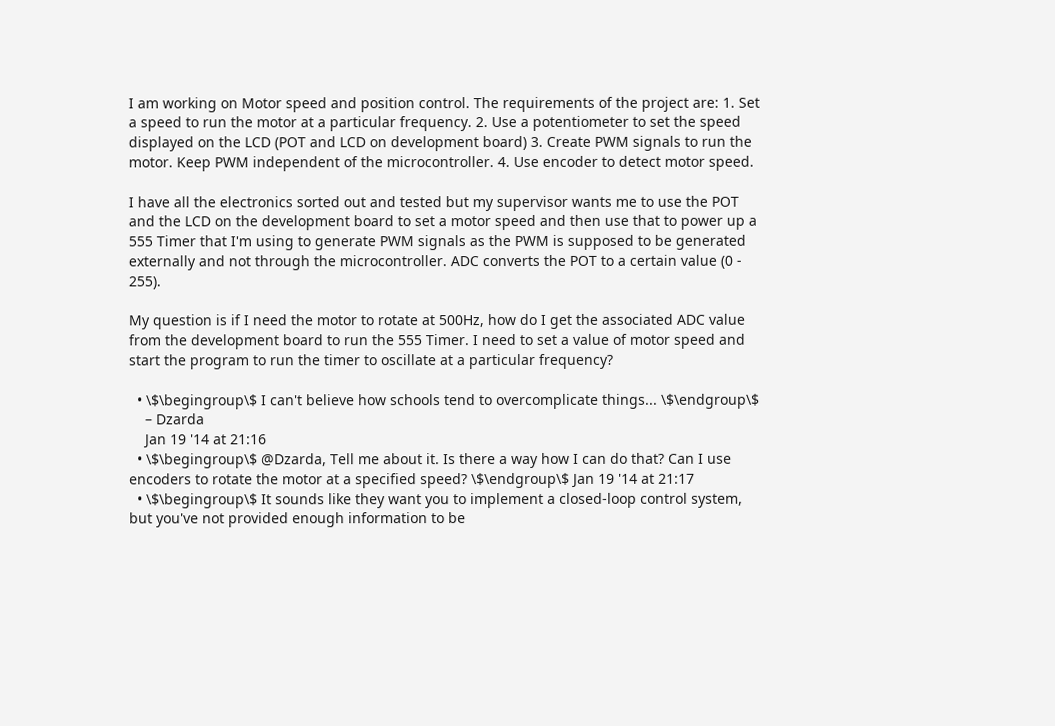I am working on Motor speed and position control. The requirements of the project are: 1. Set a speed to run the motor at a particular frequency. 2. Use a potentiometer to set the speed displayed on the LCD (POT and LCD on development board) 3. Create PWM signals to run the motor. Keep PWM independent of the microcontroller. 4. Use encoder to detect motor speed.

I have all the electronics sorted out and tested but my supervisor wants me to use the POT and the LCD on the development board to set a motor speed and then use that to power up a 555 Timer that I'm using to generate PWM signals as the PWM is supposed to be generated externally and not through the microcontroller. ADC converts the POT to a certain value (0 - 255).

My question is if I need the motor to rotate at 500Hz, how do I get the associated ADC value from the development board to run the 555 Timer. I need to set a value of motor speed and start the program to run the timer to oscillate at a particular frequency?

  • \$\begingroup\$ I can't believe how schools tend to overcomplicate things... \$\endgroup\$
    – Dzarda
    Jan 19 '14 at 21:16
  • \$\begingroup\$ @Dzarda, Tell me about it. Is there a way how I can do that? Can I use encoders to rotate the motor at a specified speed? \$\endgroup\$ Jan 19 '14 at 21:17
  • \$\begingroup\$ It sounds like they want you to implement a closed-loop control system, but you've not provided enough information to be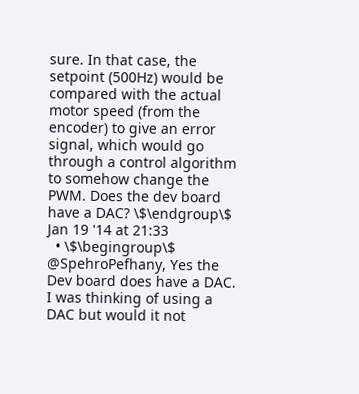sure. In that case, the setpoint (500Hz) would be compared with the actual motor speed (from the encoder) to give an error signal, which would go through a control algorithm to somehow change the PWM. Does the dev board have a DAC? \$\endgroup\$ Jan 19 '14 at 21:33
  • \$\begingroup\$ @SpehroPefhany, Yes the Dev board does have a DAC. I was thinking of using a DAC but would it not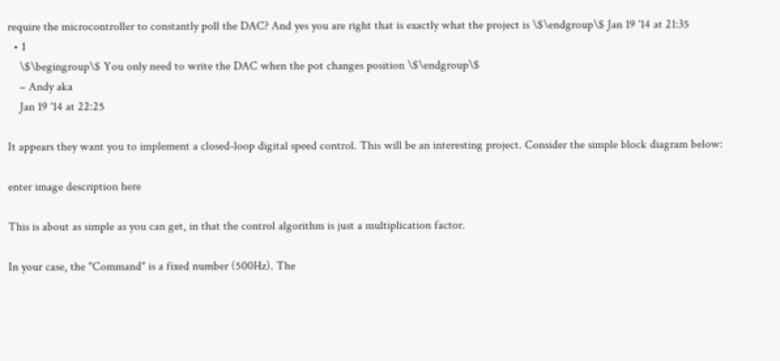require the microcontroller to constantly poll the DAC? And yes you are right that is exactly what the project is \$\endgroup\$ Jan 19 '14 at 21:35
  • 1
    \$\begingroup\$ You only need to write the DAC when the pot changes position \$\endgroup\$
    – Andy aka
    Jan 19 '14 at 22:25

It appears they want you to implement a closed-loop digital speed control. This will be an interesting project. Consider the simple block diagram below:

enter image description here

This is about as simple as you can get, in that the control algorithm is just a multiplication factor.

In your case, the "Command" is a fixed number (500Hz). The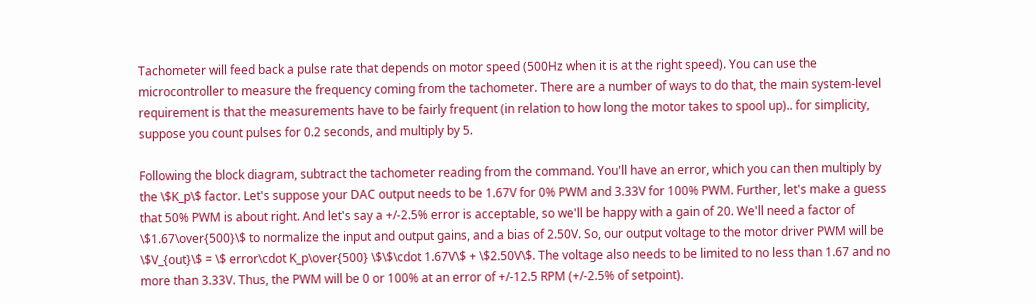Tachometer will feed back a pulse rate that depends on motor speed (500Hz when it is at the right speed). You can use the microcontroller to measure the frequency coming from the tachometer. There are a number of ways to do that, the main system-level requirement is that the measurements have to be fairly frequent (in relation to how long the motor takes to spool up).. for simplicity, suppose you count pulses for 0.2 seconds, and multiply by 5.

Following the block diagram, subtract the tachometer reading from the command. You'll have an error, which you can then multiply by the \$K_p\$ factor. Let's suppose your DAC output needs to be 1.67V for 0% PWM and 3.33V for 100% PWM. Further, let's make a guess that 50% PWM is about right. And let's say a +/-2.5% error is acceptable, so we'll be happy with a gain of 20. We'll need a factor of \$1.67\over{500}\$ to normalize the input and output gains, and a bias of 2.50V. So, our output voltage to the motor driver PWM will be \$V_{out}\$ = \$ error\cdot K_p\over{500} \$\$\cdot 1.67V\$ + \$2.50V\$. The voltage also needs to be limited to no less than 1.67 and no more than 3.33V. Thus, the PWM will be 0 or 100% at an error of +/-12.5 RPM (+/-2.5% of setpoint).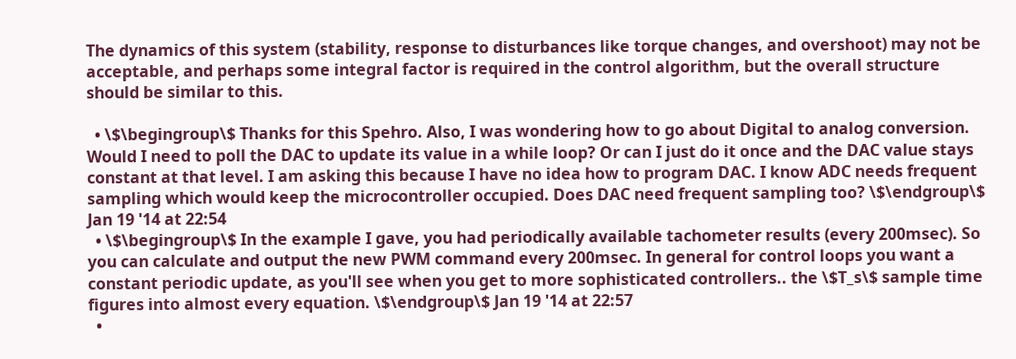The dynamics of this system (stability, response to disturbances like torque changes, and overshoot) may not be acceptable, and perhaps some integral factor is required in the control algorithm, but the overall structure should be similar to this.

  • \$\begingroup\$ Thanks for this Spehro. Also, I was wondering how to go about Digital to analog conversion. Would I need to poll the DAC to update its value in a while loop? Or can I just do it once and the DAC value stays constant at that level. I am asking this because I have no idea how to program DAC. I know ADC needs frequent sampling which would keep the microcontroller occupied. Does DAC need frequent sampling too? \$\endgroup\$ Jan 19 '14 at 22:54
  • \$\begingroup\$ In the example I gave, you had periodically available tachometer results (every 200msec). So you can calculate and output the new PWM command every 200msec. In general for control loops you want a constant periodic update, as you'll see when you get to more sophisticated controllers.. the \$T_s\$ sample time figures into almost every equation. \$\endgroup\$ Jan 19 '14 at 22:57
  •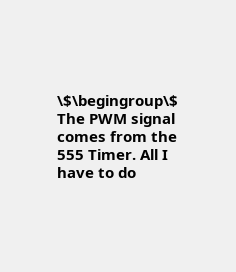\$\begingroup\$ The PWM signal comes from the 555 Timer. All I have to do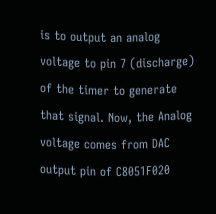is to output an analog voltage to pin 7 (discharge) of the timer to generate that signal. Now, the Analog voltage comes from DAC output pin of C8051F020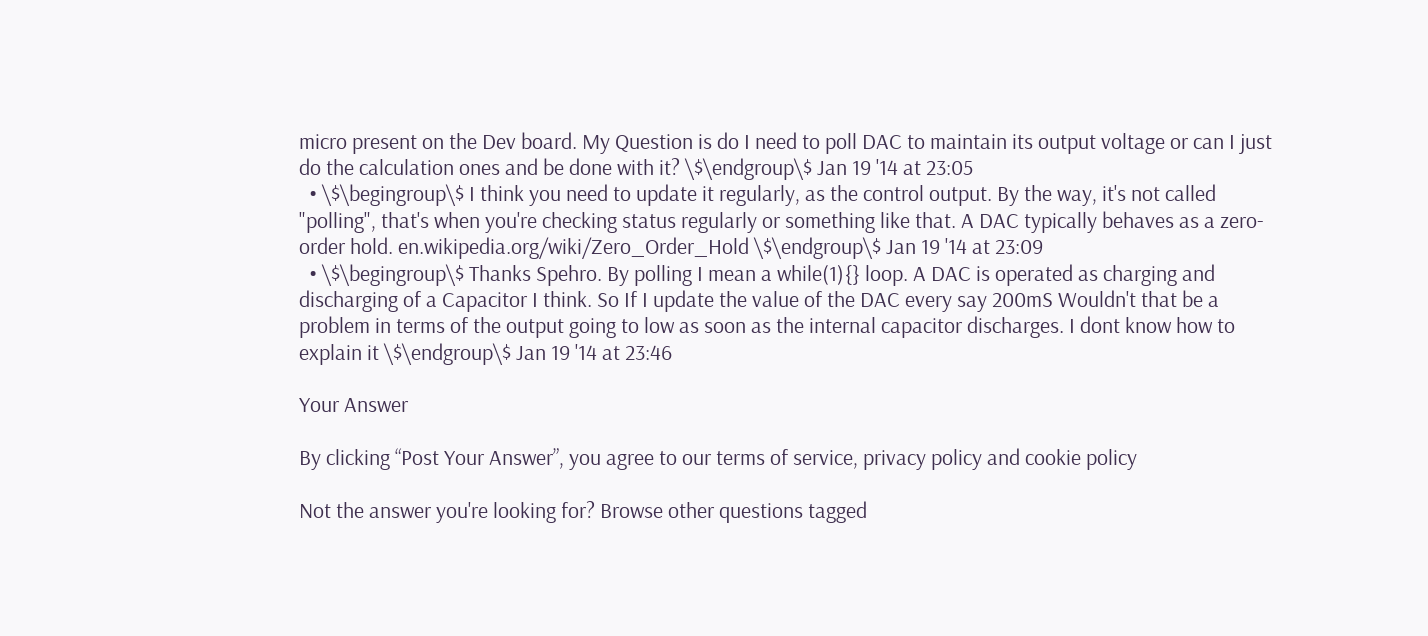micro present on the Dev board. My Question is do I need to poll DAC to maintain its output voltage or can I just do the calculation ones and be done with it? \$\endgroup\$ Jan 19 '14 at 23:05
  • \$\begingroup\$ I think you need to update it regularly, as the control output. By the way, it's not called "polling", that's when you're checking status regularly or something like that. A DAC typically behaves as a zero-order hold. en.wikipedia.org/wiki/Zero_Order_Hold \$\endgroup\$ Jan 19 '14 at 23:09
  • \$\begingroup\$ Thanks Spehro. By polling I mean a while(1){} loop. A DAC is operated as charging and discharging of a Capacitor I think. So If I update the value of the DAC every say 200mS Wouldn't that be a problem in terms of the output going to low as soon as the internal capacitor discharges. I dont know how to explain it \$\endgroup\$ Jan 19 '14 at 23:46

Your Answer

By clicking “Post Your Answer”, you agree to our terms of service, privacy policy and cookie policy

Not the answer you're looking for? Browse other questions tagged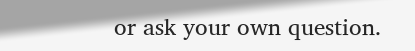or ask your own question.